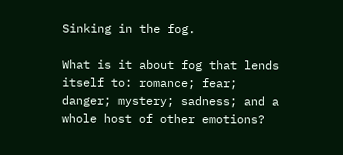Sinking in the fog.

What is it about fog that lends itself to: romance; fear; danger; mystery; sadness; and a whole host of other emotions?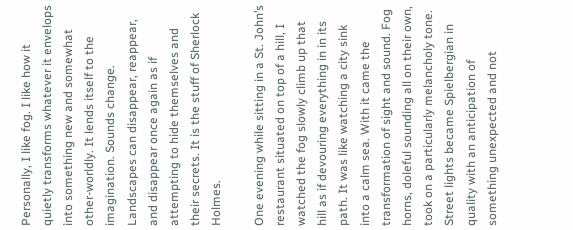Personally, I like fog. I like how it quietly transforms whatever it envelops into something new and somewhat other-worldly. It lends itself to the imagination. Sounds change. Landscapes can disappear, reappear, and disappear once again as if attempting to hide themselves and their secrets. It is the stuff of Sherlock Holmes.

One evening while sitting in a St. John’s restaurant situated on top of a hill, I watched the fog slowly climb up that hill as if devouring everything in in its path. It was like watching a city sink into a calm sea. With it came the transformation of sight and sound. Fog horns, doleful sounding all on their own, took on a particularly melancholy tone. Street lights became Spielbergian in quality with an anticipation of something unexpected and not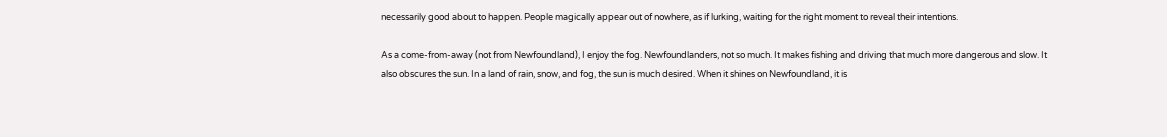necessarily good about to happen. People magically appear out of nowhere, as if lurking, waiting for the right moment to reveal their intentions.

As a come-from-away (not from Newfoundland), I enjoy the fog. Newfoundlanders, not so much. It makes fishing and driving that much more dangerous and slow. It also obscures the sun. In a land of rain, snow, and fog, the sun is much desired. When it shines on Newfoundland, it is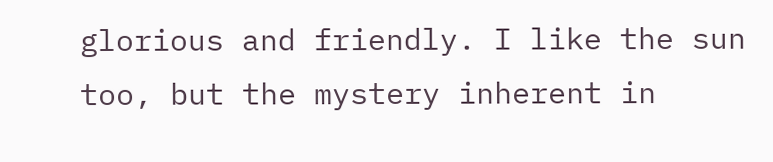glorious and friendly. I like the sun too, but the mystery inherent in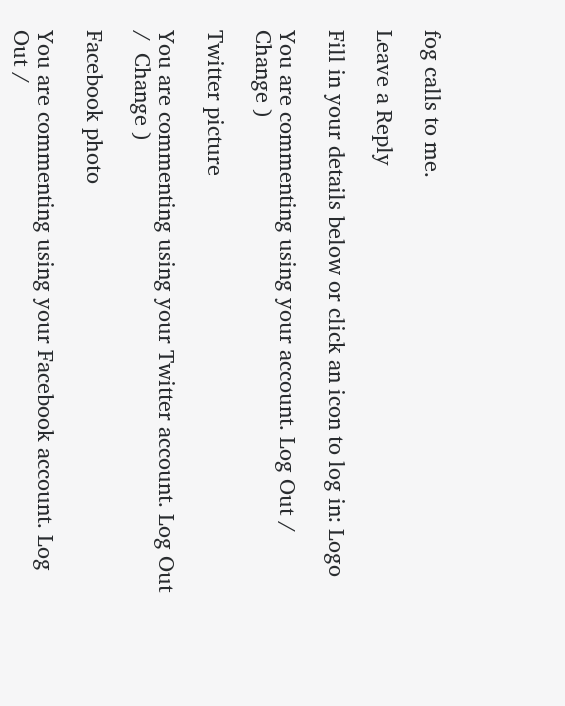fog calls to me.

Leave a Reply

Fill in your details below or click an icon to log in: Logo

You are commenting using your account. Log Out /  Change )

Twitter picture

You are commenting using your Twitter account. Log Out /  Change )

Facebook photo

You are commenting using your Facebook account. Log Out /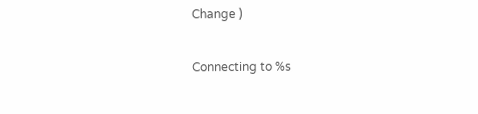Change )

Connecting to %s